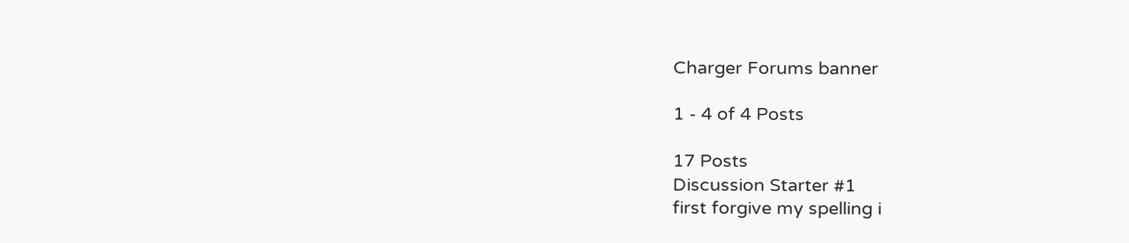Charger Forums banner

1 - 4 of 4 Posts

17 Posts
Discussion Starter #1
first forgive my spelling i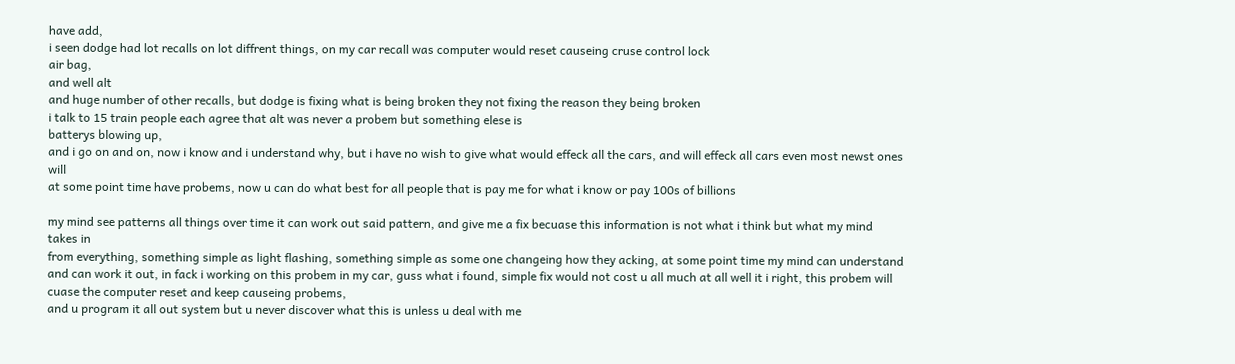have add,
i seen dodge had lot recalls on lot diffrent things, on my car recall was computer would reset causeing cruse control lock
air bag,
and well alt
and huge number of other recalls, but dodge is fixing what is being broken they not fixing the reason they being broken
i talk to 15 train people each agree that alt was never a probem but something elese is
batterys blowing up,
and i go on and on, now i know and i understand why, but i have no wish to give what would effeck all the cars, and will effeck all cars even most newst ones will
at some point time have probems, now u can do what best for all people that is pay me for what i know or pay 100s of billions

my mind see patterns all things over time it can work out said pattern, and give me a fix becuase this information is not what i think but what my mind takes in
from everything, something simple as light flashing, something simple as some one changeing how they acking, at some point time my mind can understand and can work it out, in fack i working on this probem in my car, guss what i found, simple fix would not cost u all much at all well it i right, this probem will cuase the computer reset and keep causeing probems,
and u program it all out system but u never discover what this is unless u deal with me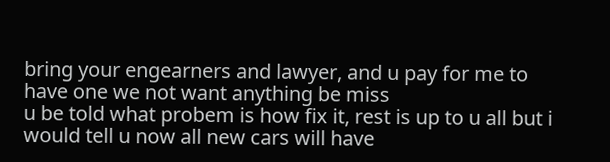bring your engearners and lawyer, and u pay for me to have one we not want anything be miss
u be told what probem is how fix it, rest is up to u all but i would tell u now all new cars will have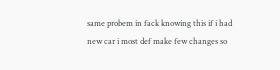same probem in fack knowing this if i had new car i most def make few changes so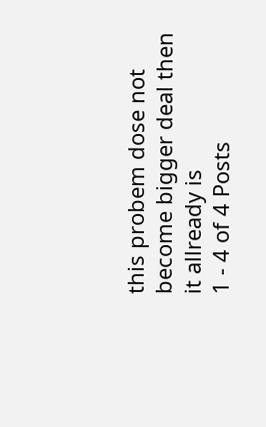this probem dose not become bigger deal then it allready is
1 - 4 of 4 Posts